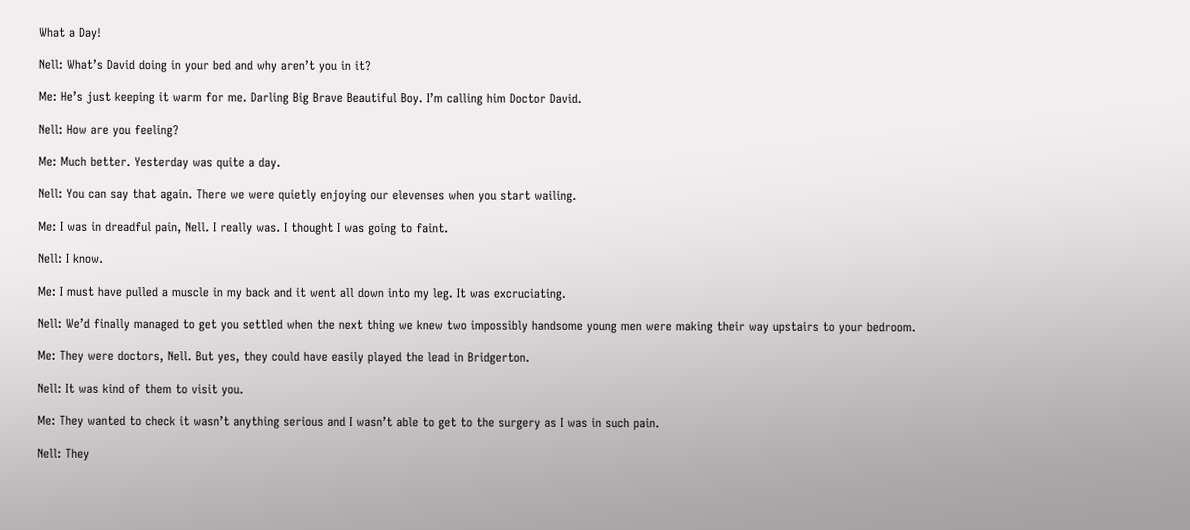What a Day!

Nell: What’s David doing in your bed and why aren’t you in it?

Me: He’s just keeping it warm for me. Darling Big Brave Beautiful Boy. I’m calling him Doctor David.

Nell: How are you feeling?

Me: Much better. Yesterday was quite a day.

Nell: You can say that again. There we were quietly enjoying our elevenses when you start wailing.

Me: I was in dreadful pain, Nell. I really was. I thought I was going to faint.

Nell: I know.

Me: I must have pulled a muscle in my back and it went all down into my leg. It was excruciating.

Nell: We’d finally managed to get you settled when the next thing we knew two impossibly handsome young men were making their way upstairs to your bedroom.

Me: They were doctors, Nell. But yes, they could have easily played the lead in Bridgerton.

Nell: It was kind of them to visit you.

Me: They wanted to check it wasn’t anything serious and I wasn’t able to get to the surgery as I was in such pain.

Nell: They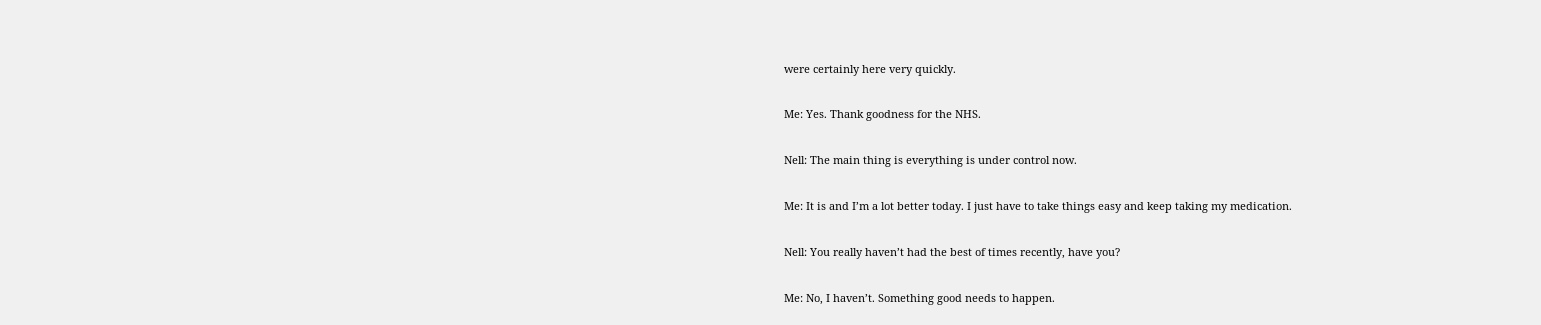were certainly here very quickly.

Me: Yes. Thank goodness for the NHS.

Nell: The main thing is everything is under control now.

Me: It is and I’m a lot better today. I just have to take things easy and keep taking my medication.

Nell: You really haven’t had the best of times recently, have you?

Me: No, I haven’t. Something good needs to happen.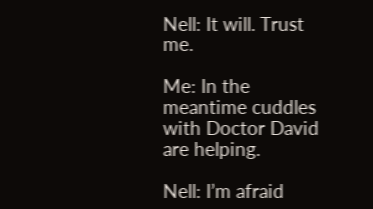Nell: It will. Trust me.

Me: In the meantime cuddles with Doctor David are helping.

Nell: I’m afraid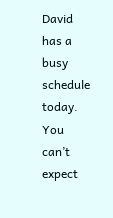David has a busy schedule today. You can’t expect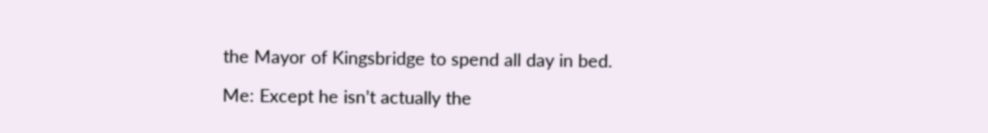the Mayor of Kingsbridge to spend all day in bed.

Me: Except he isn’t actually the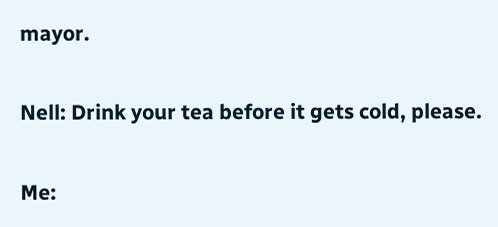mayor.

Nell: Drink your tea before it gets cold, please.

Me: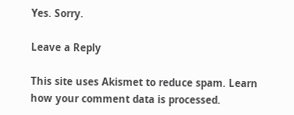Yes. Sorry.

Leave a Reply

This site uses Akismet to reduce spam. Learn how your comment data is processed.